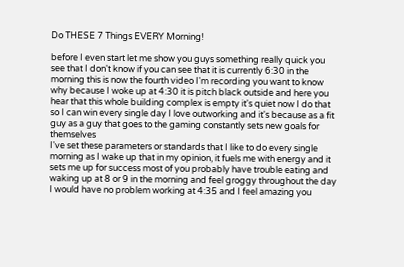Do THESE 7 Things EVERY Morning!

before I even start let me show you guys something really quick you see that I don't know if you can see that it is currently 6:30 in the morning this is now the fourth video I'm recording you want to know why because I woke up at 4:30 it is pitch black outside and here you hear that this whole building complex is empty it's quiet now I do that so I can win every single day I love outworking and it's because as a fit guy as a guy that goes to the gaming constantly sets new goals for themselves
I've set these parameters or standards that I like to do every single morning as I wake up that in my opinion, it fuels me with energy and it sets me up for success most of you probably have trouble eating and waking up at 8 or 9 in the morning and feel groggy throughout the day I would have no problem working at 4:35 and I feel amazing you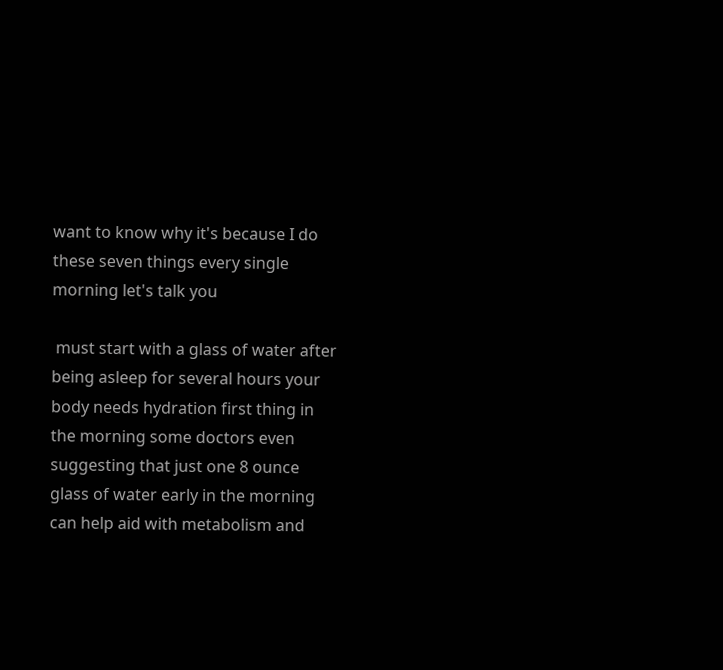want to know why it's because I do these seven things every single morning let's talk you

 must start with a glass of water after being asleep for several hours your body needs hydration first thing in the morning some doctors even suggesting that just one 8 ounce glass of water early in the morning can help aid with metabolism and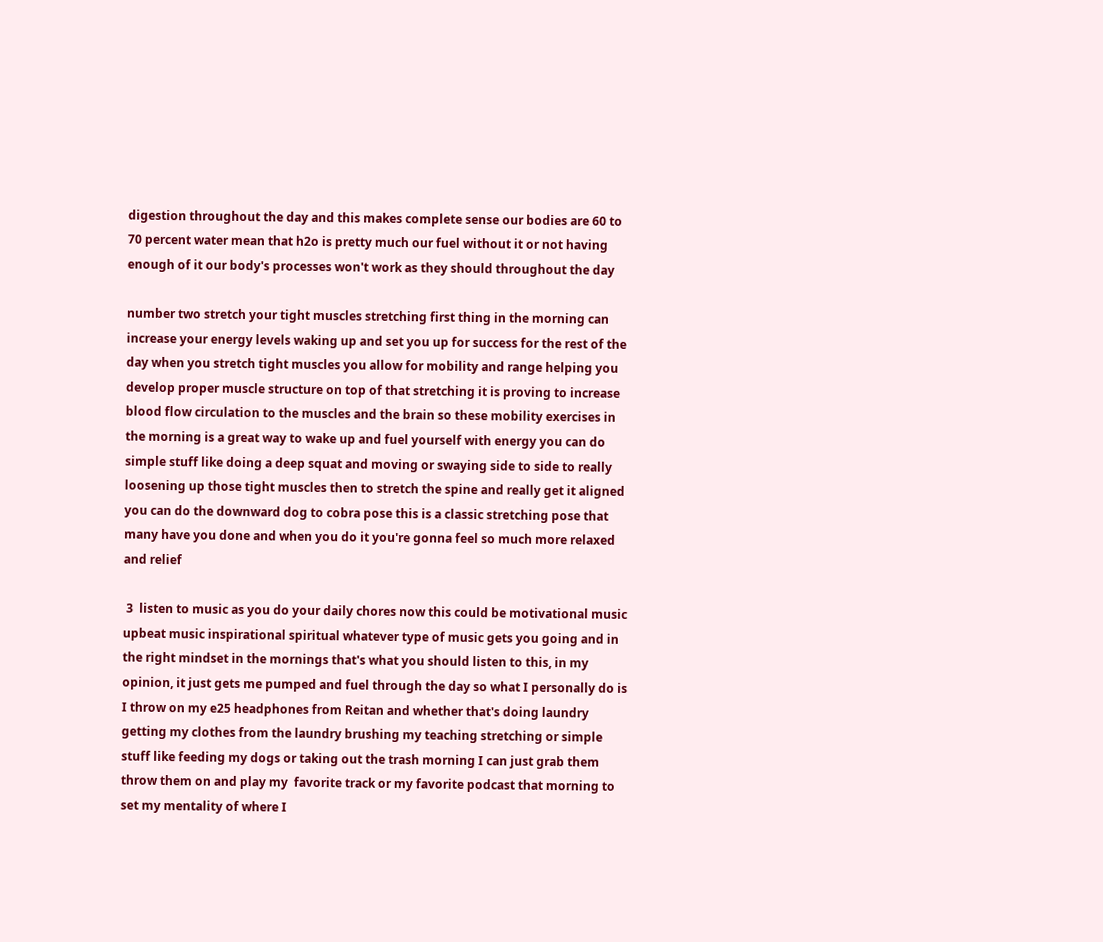digestion throughout the day and this makes complete sense our bodies are 60 to 70 percent water mean that h2o is pretty much our fuel without it or not having enough of it our body's processes won't work as they should throughout the day

number two stretch your tight muscles stretching first thing in the morning can increase your energy levels waking up and set you up for success for the rest of the day when you stretch tight muscles you allow for mobility and range helping you develop proper muscle structure on top of that stretching it is proving to increase blood flow circulation to the muscles and the brain so these mobility exercises in the morning is a great way to wake up and fuel yourself with energy you can do simple stuff like doing a deep squat and moving or swaying side to side to really loosening up those tight muscles then to stretch the spine and really get it aligned you can do the downward dog to cobra pose this is a classic stretching pose that many have you done and when you do it you're gonna feel so much more relaxed  and relief

 3  listen to music as you do your daily chores now this could be motivational music upbeat music inspirational spiritual whatever type of music gets you going and in the right mindset in the mornings that's what you should listen to this, in my opinion, it just gets me pumped and fuel through the day so what I personally do is I throw on my e25 headphones from Reitan and whether that's doing laundry getting my clothes from the laundry brushing my teaching stretching or simple stuff like feeding my dogs or taking out the trash morning I can just grab them throw them on and play my  favorite track or my favorite podcast that morning to set my mentality of where I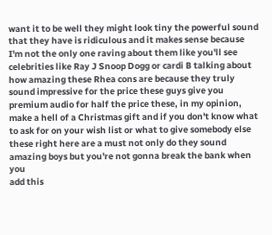want it to be well they might look tiny the powerful sound that they have is ridiculous and it makes sense because I'm not the only one raving about them like you'll see celebrities like Ray J Snoop Dogg or cardi B talking about how amazing these Rhea cons are because they truly sound impressive for the price these guys give you premium audio for half the price these, in my opinion, make a hell of a Christmas gift and if you don't know what to ask for on your wish list or what to give somebody else these right here are a must not only do they sound amazing boys but you're not gonna break the bank when you
add this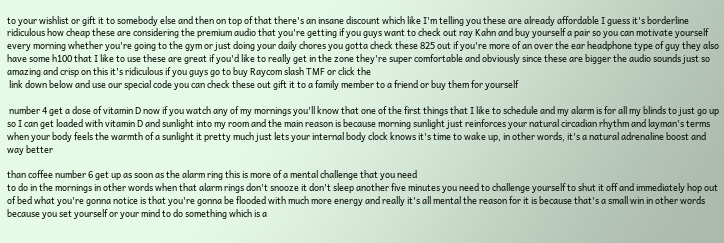to your wishlist or gift it to somebody else and then on top of that there's an insane discount which like I'm telling you these are already affordable I guess it's borderline ridiculous how cheap these are considering the premium audio that you're getting if you guys want to check out ray Kahn and buy yourself a pair so you can motivate yourself every morning whether you're going to the gym or just doing your daily chores you gotta check these 825 out if you're more of an over the ear headphone type of guy they also have some h100 that I like to use these are great if you'd like to really get in the zone they're super comfortable and obviously since these are bigger the audio sounds just so amazing and crisp on this it's ridiculous if you guys go to buy Raycom slash TMF or click the
 link down below and use our special code you can check these out gift it to a family member to a friend or buy them for yourself

 number 4 get a dose of vitamin D now if you watch any of my mornings you'll know that one of the first things that I like to schedule and my alarm is for all my blinds to just go up so I can get loaded with vitamin D and sunlight into my room and the main reason is because morning sunlight just reinforces your natural circadian rhythm and layman's terms when your body feels the warmth of a sunlight it pretty much just lets your internal body clock knows it's time to wake up, in other words, it's a natural adrenaline boost and way better

than coffee number 6 get up as soon as the alarm ring this is more of a mental challenge that you need
to do in the mornings in other words when that alarm rings don't snooze it don't sleep another five minutes you need to challenge yourself to shut it off and immediately hop out of bed what you're gonna notice is that you're gonna be flooded with much more energy and really it's all mental the reason for it is because that's a small win in other words because you set yourself or your mind to do something which is a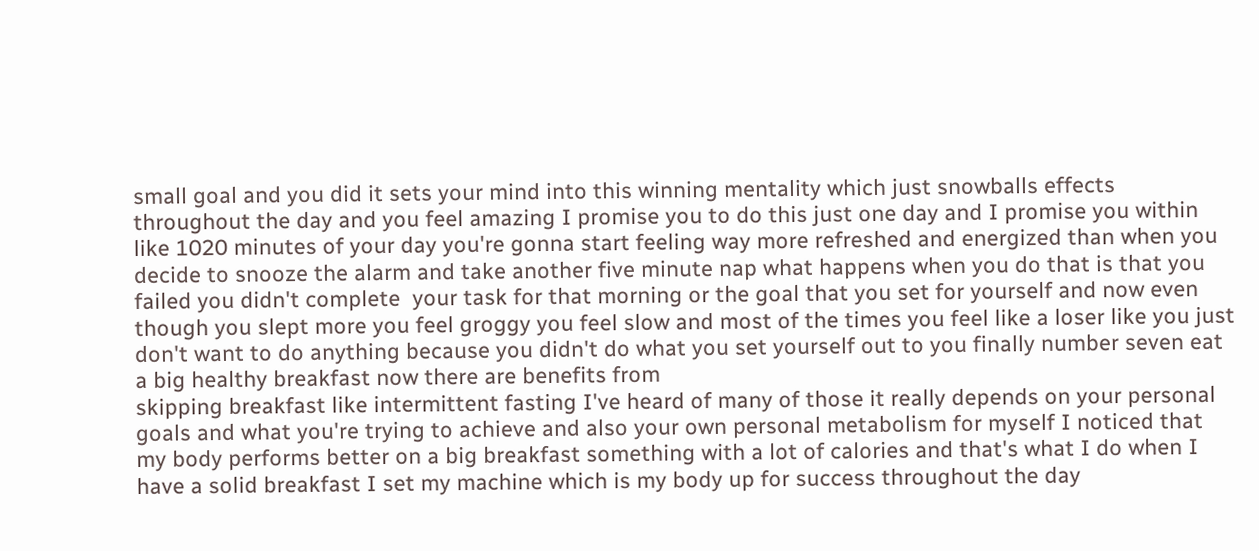small goal and you did it sets your mind into this winning mentality which just snowballs effects throughout the day and you feel amazing I promise you to do this just one day and I promise you within like 1020 minutes of your day you're gonna start feeling way more refreshed and energized than when you decide to snooze the alarm and take another five minute nap what happens when you do that is that you failed you didn't complete  your task for that morning or the goal that you set for yourself and now even though you slept more you feel groggy you feel slow and most of the times you feel like a loser like you just don't want to do anything because you didn't do what you set yourself out to you finally number seven eat a big healthy breakfast now there are benefits from
skipping breakfast like intermittent fasting I've heard of many of those it really depends on your personal goals and what you're trying to achieve and also your own personal metabolism for myself I noticed that my body performs better on a big breakfast something with a lot of calories and that's what I do when I have a solid breakfast I set my machine which is my body up for success throughout the day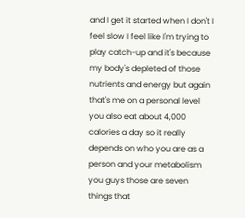and I get it started when I don't I feel slow I feel like I'm trying to play catch-up and it's because my body's depleted of those nutrients and energy but again that's me on a personal level you also eat about 4,000 calories a day so it really depends on who you are as a person and your metabolism you guys those are seven things that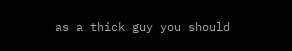as a thick guy you should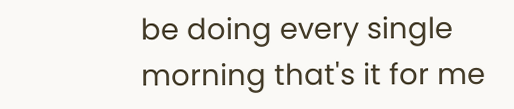be doing every single morning that's it for me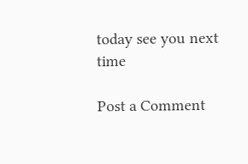today see you next time

Post a Comment